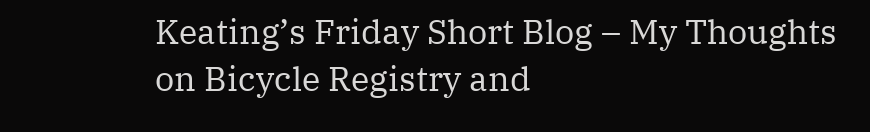Keating’s Friday Short Blog – My Thoughts on Bicycle Registry and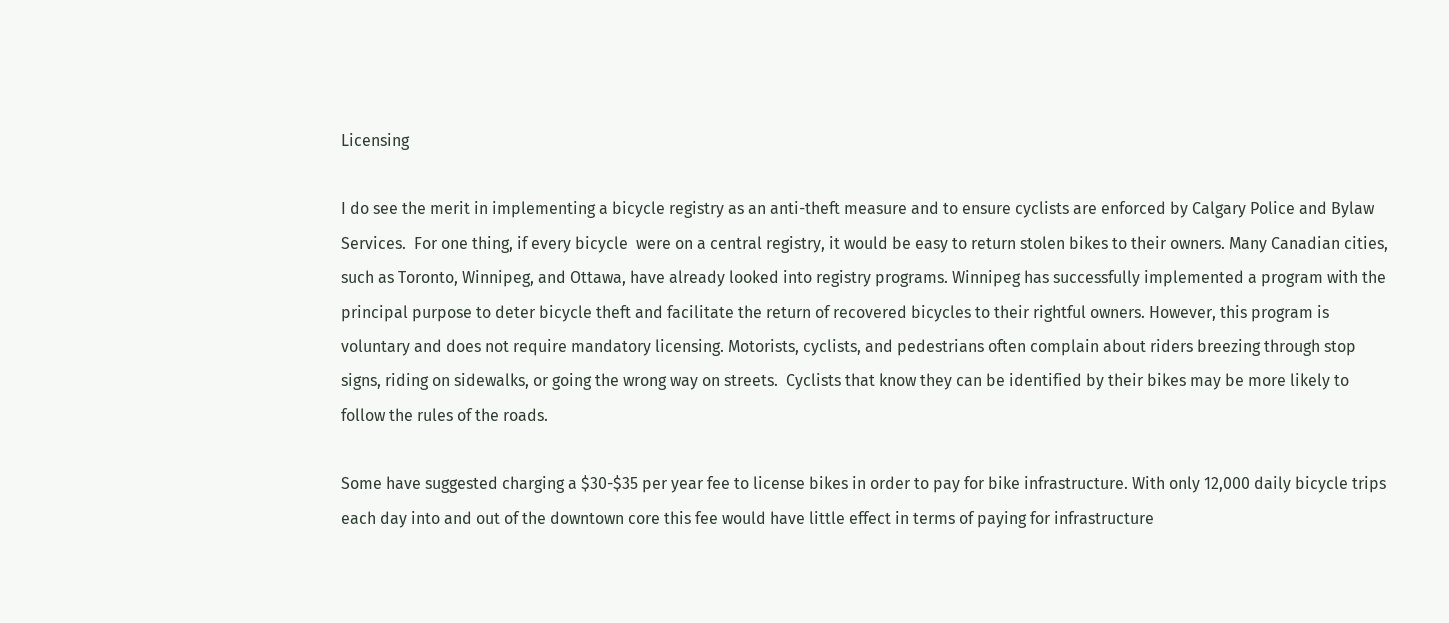Licensing

I do see the merit in implementing a bicycle registry as an anti-theft measure and to ensure cyclists are enforced by Calgary Police and Bylaw Services.  For one thing, if every bicycle  were on a central registry, it would be easy to return stolen bikes to their owners. Many Canadian cities, such as Toronto, Winnipeg, and Ottawa, have already looked into registry programs. Winnipeg has successfully implemented a program with the principal purpose to deter bicycle theft and facilitate the return of recovered bicycles to their rightful owners. However, this program is voluntary and does not require mandatory licensing. Motorists, cyclists, and pedestrians often complain about riders breezing through stop signs, riding on sidewalks, or going the wrong way on streets.  Cyclists that know they can be identified by their bikes may be more likely to follow the rules of the roads.

Some have suggested charging a $30-$35 per year fee to license bikes in order to pay for bike infrastructure. With only 12,000 daily bicycle trips each day into and out of the downtown core this fee would have little effect in terms of paying for infrastructure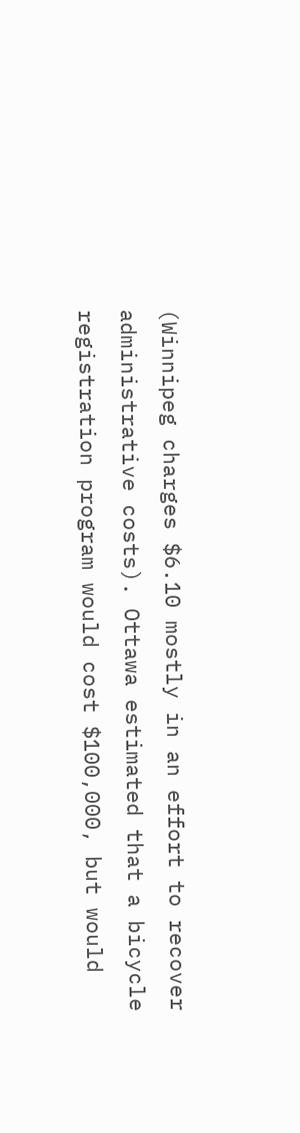(Winnipeg charges $6.10 mostly in an effort to recover administrative costs). Ottawa estimated that a bicycle registration program would cost $100,000, but would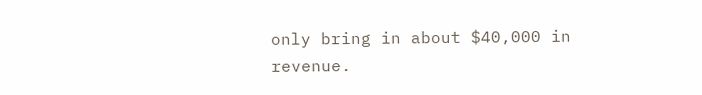only bring in about $40,000 in revenue.